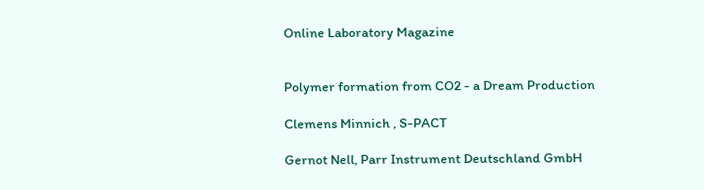Online Laboratory Magazine


Polymer formation from CO2 - a Dream Production

Clemens Minnich , S-PACT

Gernot Nell, Parr Instrument Deutschland GmbH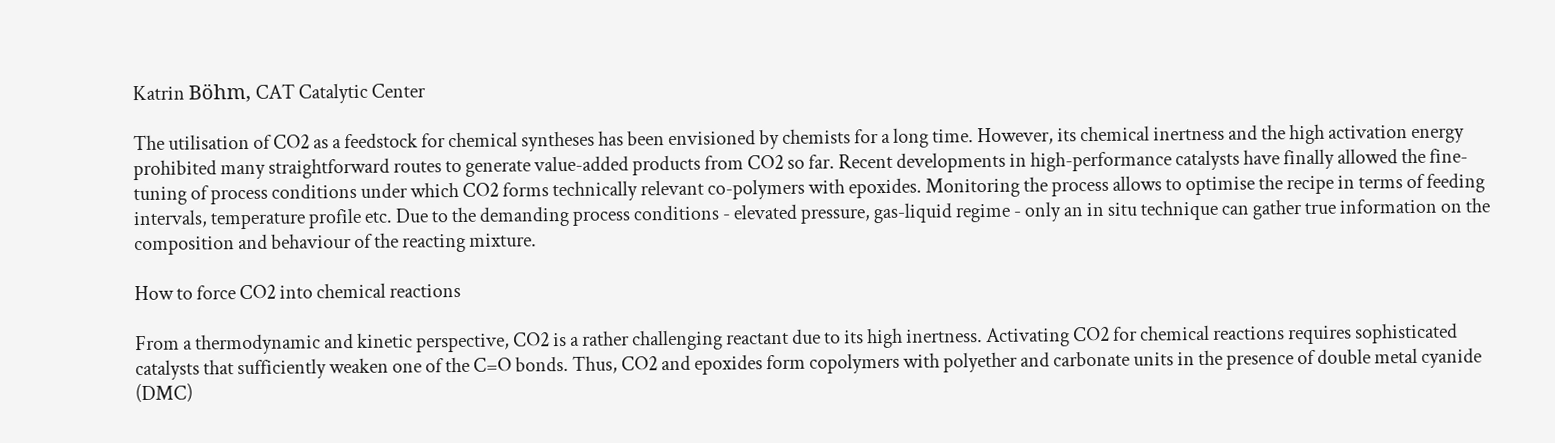Katrin Böhm, CAT Catalytic Center

The utilisation of CO2 as a feedstock for chemical syntheses has been envisioned by chemists for a long time. However, its chemical inertness and the high activation energy prohibited many straightforward routes to generate value-added products from CO2 so far. Recent developments in high-performance catalysts have finally allowed the fine-tuning of process conditions under which CO2 forms technically relevant co-polymers with epoxides. Monitoring the process allows to optimise the recipe in terms of feeding intervals, temperature profile etc. Due to the demanding process conditions - elevated pressure, gas-liquid regime - only an in situ technique can gather true information on the composition and behaviour of the reacting mixture.

How to force CO2 into chemical reactions

From a thermodynamic and kinetic perspective, CO2 is a rather challenging reactant due to its high inertness. Activating CO2 for chemical reactions requires sophisticated catalysts that sufficiently weaken one of the C=O bonds. Thus, CO2 and epoxides form copolymers with polyether and carbonate units in the presence of double metal cyanide (DMC)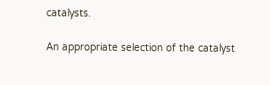catalysts.

An appropriate selection of the catalyst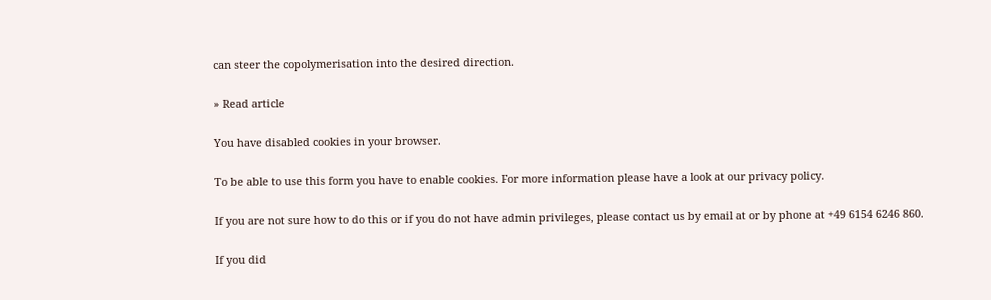can steer the copolymerisation into the desired direction.

» Read article

You have disabled cookies in your browser.

To be able to use this form you have to enable cookies. For more information please have a look at our privacy policy.

If you are not sure how to do this or if you do not have admin privileges, please contact us by email at or by phone at +49 6154 6246 860.

If you did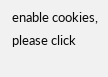enable cookies, please click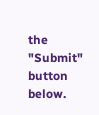the "Submit" button below.